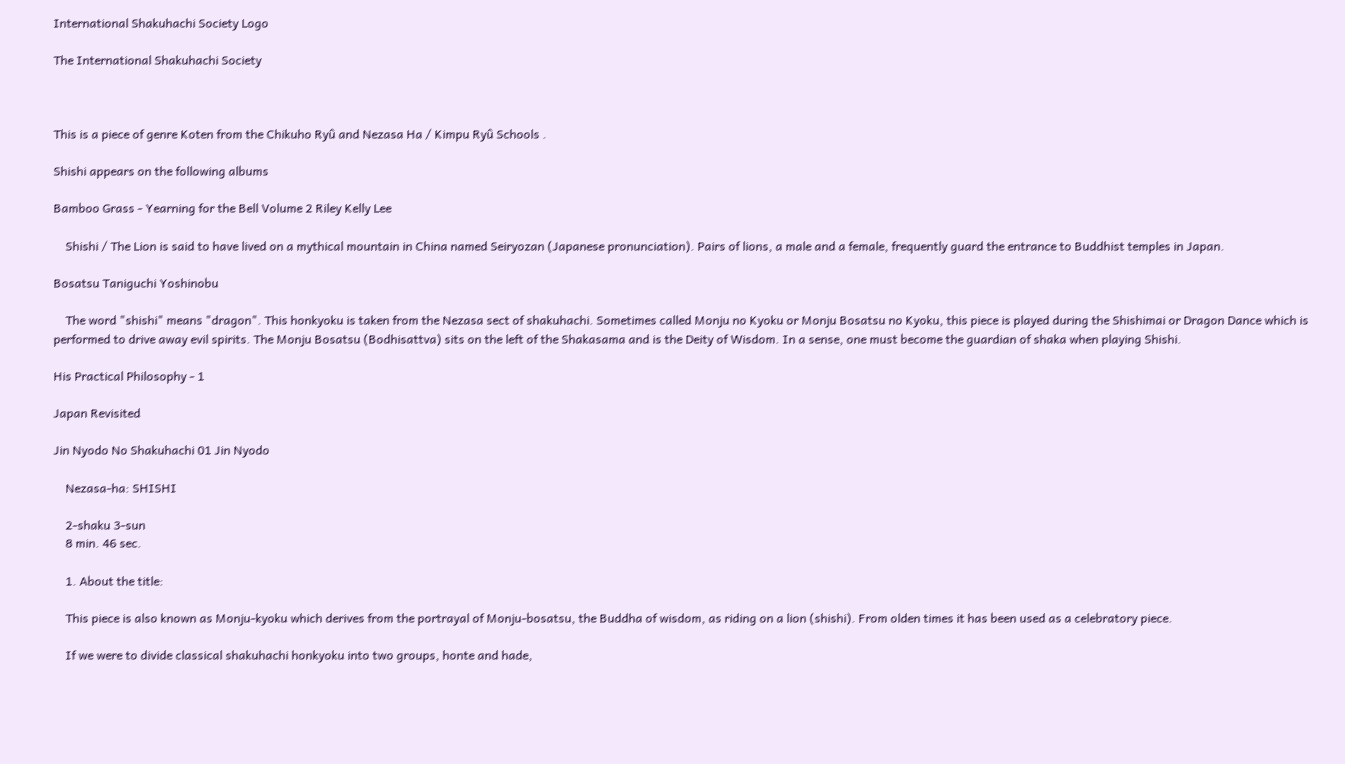International Shakuhachi Society Logo

The International Shakuhachi Society



This is a piece of genre Koten from the Chikuho Ryû and Nezasa Ha / Kimpu Ryû Schools .

Shishi appears on the following albums

Bamboo Grass - Yearning for the Bell Volume 2 Riley Kelly Lee

    Shishi / The Lion is said to have lived on a mythical mountain in China named Seiryozan (Japanese pronunciation). Pairs of lions, a male and a female, frequently guard the entrance to Buddhist temples in Japan.

Bosatsu Taniguchi Yoshinobu

    The word "shishi" means "dragon". This honkyoku is taken from the Nezasa sect of shakuhachi. Sometimes called Monju no Kyoku or Monju Bosatsu no Kyoku, this piece is played during the Shishimai or Dragon Dance which is performed to drive away evil spirits. The Monju Bosatsu (Bodhisattva) sits on the left of the Shakasama and is the Deity of Wisdom. In a sense, one must become the guardian of shaka when playing Shishi.

His Practical Philosophy - 1

Japan Revisited

Jin Nyodo No Shakuhachi 01 Jin Nyodo

    Nezasa-ha: SHISHI

    2-shaku 3-sun
    8 min. 46 sec.

    1. About the title:

    This piece is also known as Monju-kyoku which derives from the portrayal of Monju-bosatsu, the Buddha of wisdom, as riding on a lion (shishi). From olden times it has been used as a celebratory piece.

    If we were to divide classical shakuhachi honkyoku into two groups, honte and hade,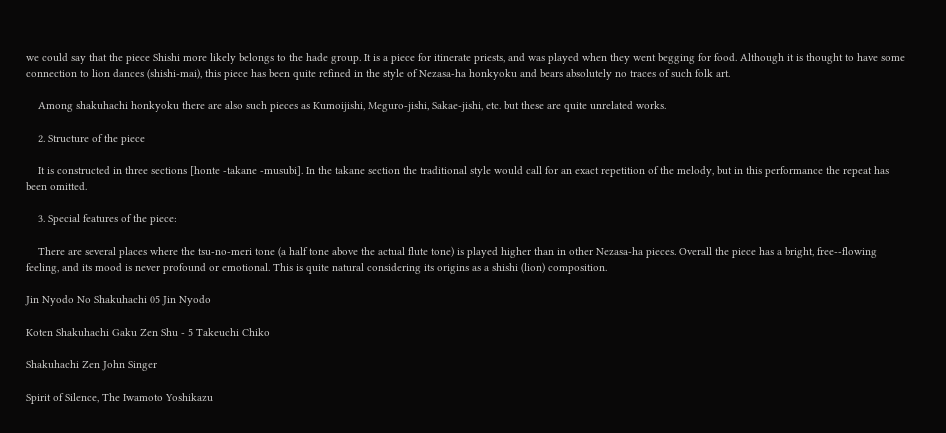we could say that the piece Shishi more likely belongs to the hade group. It is a piece for itinerate priests, and was played when they went begging for food. Although it is thought to have some connection to lion dances (shishi-mai), this piece has been quite refined in the style of Nezasa-ha honkyoku and bears absolutely no traces of such folk art.

    Among shakuhachi honkyoku there are also such pieces as Kumoijishi, Meguro-jishi, Sakae-jishi, etc. but these are quite unrelated works.

    2. Structure of the piece

    It is constructed in three sections [honte -takane -musubi]. In the takane section the traditional style would call for an exact repetition of the melody, but in this performance the repeat has been omitted.

    3. Special features of the piece:

    There are several places where the tsu-no-meri tone (a half tone above the actual flute tone) is played higher than in other Nezasa-ha pieces. Overall the piece has a bright, free--flowing feeling, and its mood is never profound or emotional. This is quite natural considering its origins as a shishi (lion) composition.

Jin Nyodo No Shakuhachi 05 Jin Nyodo

Koten Shakuhachi Gaku Zen Shu - 5 Takeuchi Chiko

Shakuhachi Zen John Singer

Spirit of Silence, The Iwamoto Yoshikazu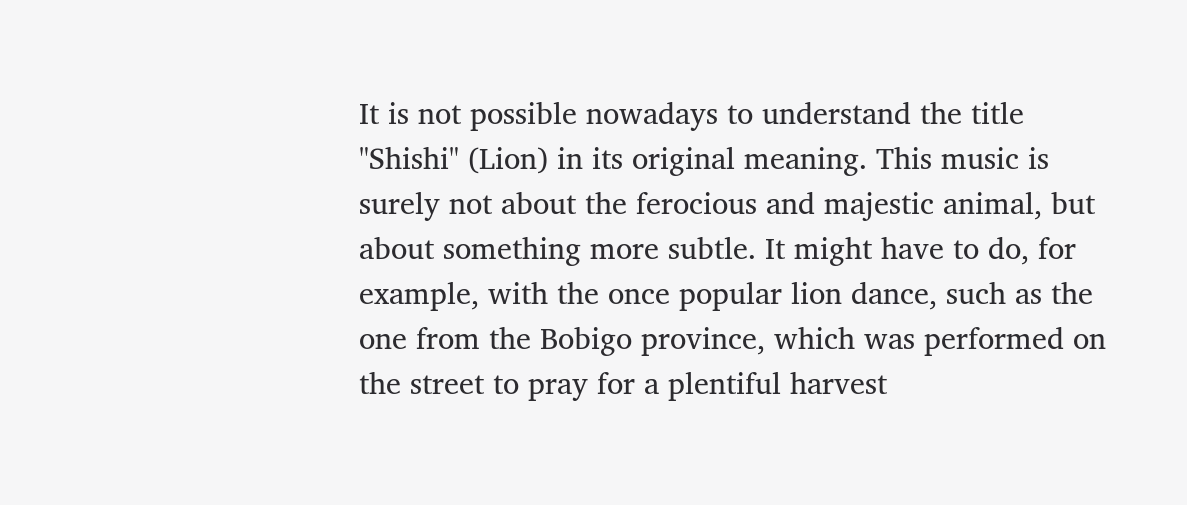It is not possible nowadays to understand the title "Shishi" (Lion) in its original meaning. This music is surely not about the ferocious and majestic animal, but about something more subtle. It might have to do, for example, with the once popular lion dance, such as the one from the Bobigo province, which was performed on the street to pray for a plentiful harvest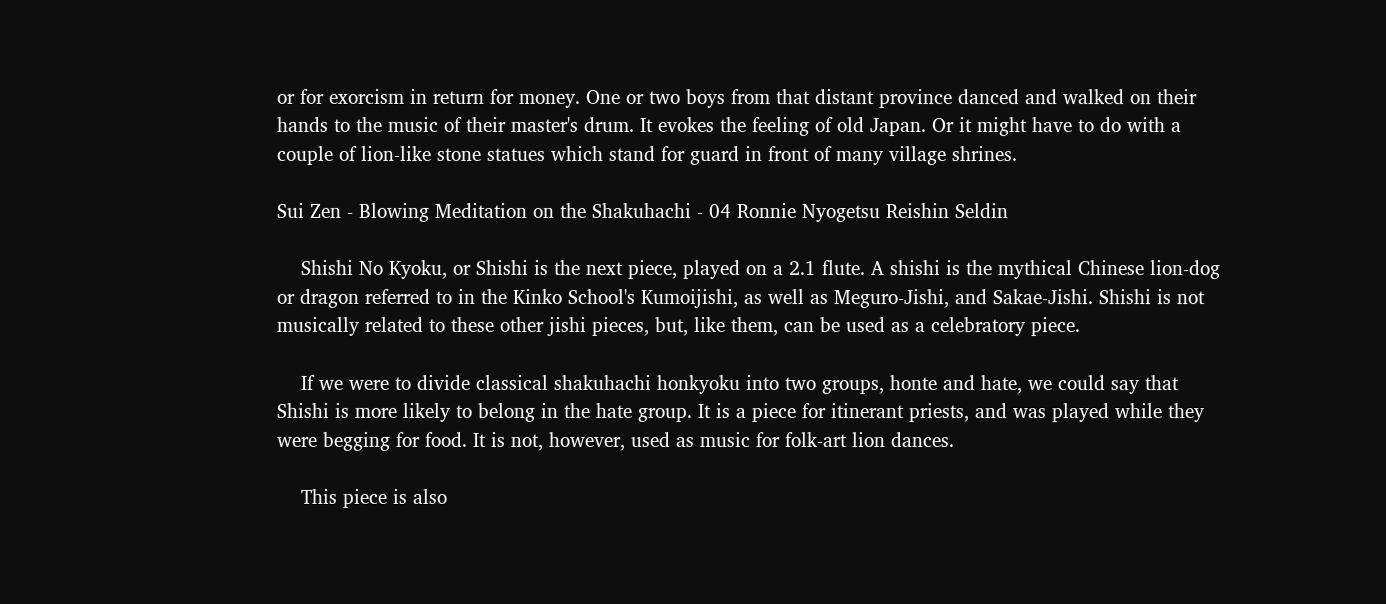or for exorcism in return for money. One or two boys from that distant province danced and walked on their hands to the music of their master's drum. It evokes the feeling of old Japan. Or it might have to do with a couple of lion-like stone statues which stand for guard in front of many village shrines.

Sui Zen - Blowing Meditation on the Shakuhachi - 04 Ronnie Nyogetsu Reishin Seldin

    Shishi No Kyoku, or Shishi is the next piece, played on a 2.1 flute. A shishi is the mythical Chinese lion-dog or dragon referred to in the Kinko School's Kumoijishi, as well as Meguro-Jishi, and Sakae-Jishi. Shishi is not musically related to these other jishi pieces, but, like them, can be used as a celebratory piece.

    If we were to divide classical shakuhachi honkyoku into two groups, honte and hate, we could say that Shishi is more likely to belong in the hate group. It is a piece for itinerant priests, and was played while they were begging for food. It is not, however, used as music for folk-art lion dances.

    This piece is also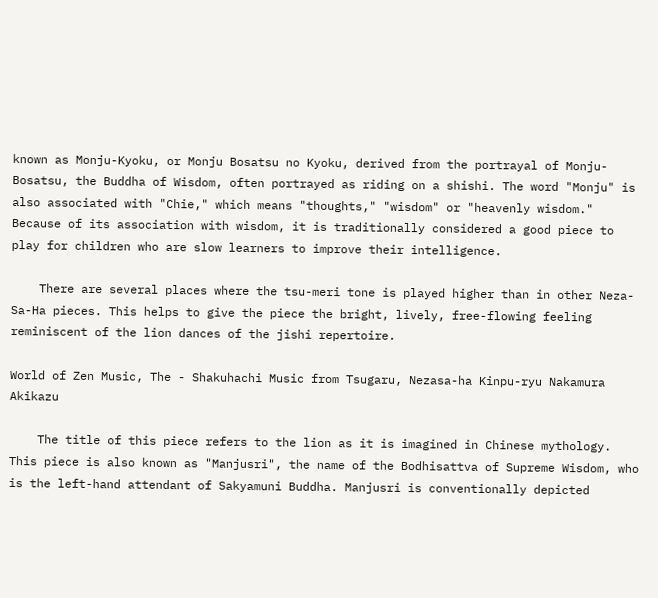known as Monju-Kyoku, or Monju Bosatsu no Kyoku, derived from the portrayal of Monju-Bosatsu, the Buddha of Wisdom, often portrayed as riding on a shishi. The word "Monju" is also associated with "Chie," which means "thoughts," "wisdom" or "heavenly wisdom." Because of its association with wisdom, it is traditionally considered a good piece to play for children who are slow learners to improve their intelligence.

    There are several places where the tsu-meri tone is played higher than in other Neza-Sa-Ha pieces. This helps to give the piece the bright, lively, free-flowing feeling reminiscent of the lion dances of the jishi repertoire.

World of Zen Music, The - Shakuhachi Music from Tsugaru, Nezasa-ha Kinpu-ryu Nakamura Akikazu

    The title of this piece refers to the lion as it is imagined in Chinese mythology. This piece is also known as "Manjusri", the name of the Bodhisattva of Supreme Wisdom, who is the left-hand attendant of Sakyamuni Buddha. Manjusri is conventionally depicted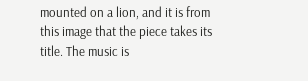mounted on a lion, and it is from this image that the piece takes its title. The music is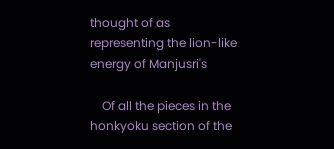thought of as representing the lion-like energy of Manjusri's

    Of all the pieces in the honkyoku section of the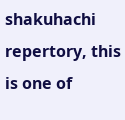shakuhachi repertory, this is one of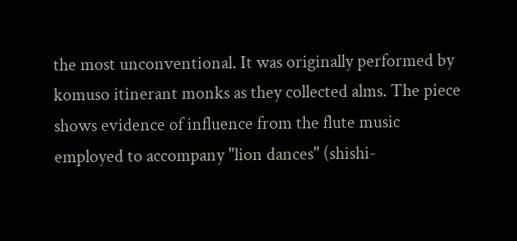the most unconventional. It was originally performed by komuso itinerant monks as they collected alms. The piece shows evidence of influence from the flute music employed to accompany "lion dances" (shishi-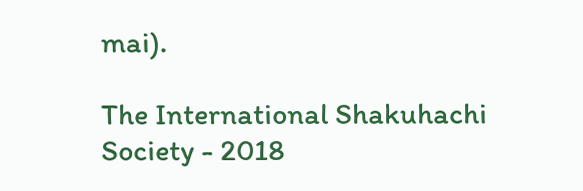mai).

The International Shakuhachi Society - 2018